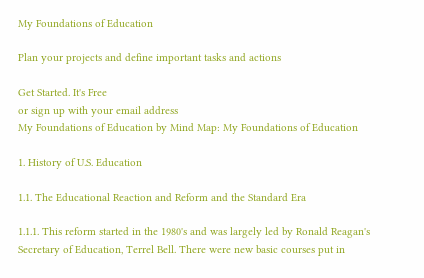My Foundations of Education

Plan your projects and define important tasks and actions

Get Started. It's Free
or sign up with your email address
My Foundations of Education by Mind Map: My Foundations of Education

1. History of U.S. Education

1.1. The Educational Reaction and Reform and the Standard Era

1.1.1. This reform started in the 1980's and was largely led by Ronald Reagan's Secretary of Education, Terrel Bell. There were new basic courses put in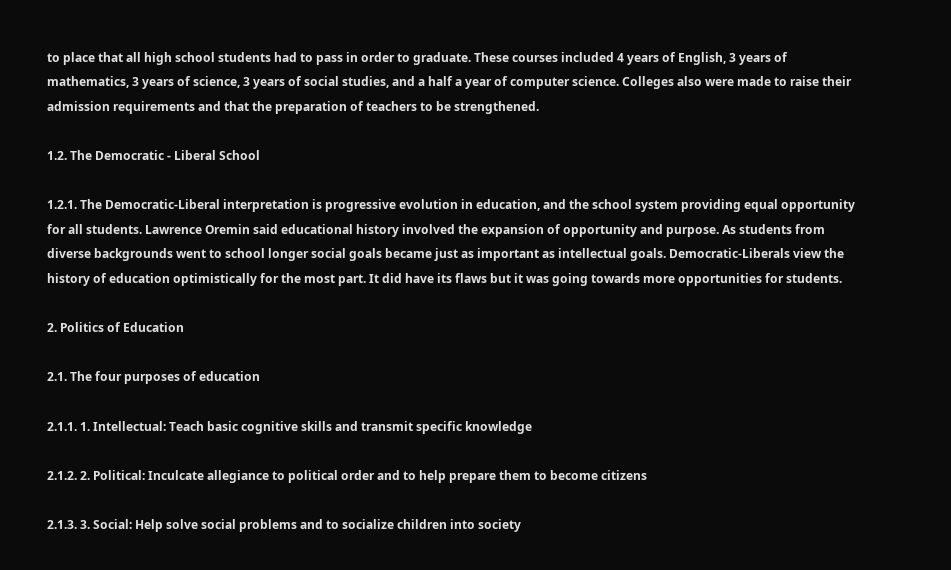to place that all high school students had to pass in order to graduate. These courses included 4 years of English, 3 years of mathematics, 3 years of science, 3 years of social studies, and a half a year of computer science. Colleges also were made to raise their admission requirements and that the preparation of teachers to be strengthened.

1.2. The Democratic - Liberal School

1.2.1. The Democratic-Liberal interpretation is progressive evolution in education, and the school system providing equal opportunity for all students. Lawrence Oremin said educational history involved the expansion of opportunity and purpose. As students from diverse backgrounds went to school longer social goals became just as important as intellectual goals. Democratic-Liberals view the history of education optimistically for the most part. It did have its flaws but it was going towards more opportunities for students.

2. Politics of Education

2.1. The four purposes of education

2.1.1. 1. Intellectual: Teach basic cognitive skills and transmit specific knowledge

2.1.2. 2. Political: Inculcate allegiance to political order and to help prepare them to become citizens

2.1.3. 3. Social: Help solve social problems and to socialize children into society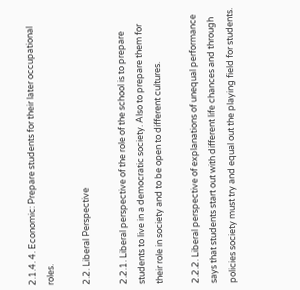2.1.4. 4. Economic: Prepare students for their later occupational roles.

2.2. Liberal Perspective

2.2.1. Liberal perspective of the role of the school is to prepare students to live in a democratic society. Also to prepare them for their role in society and to be open to different cultures.

2.2.2. Liberal perspective of explanations of unequal performance says that students start out with different life chances and through policies society must try and equal out the playing field for students.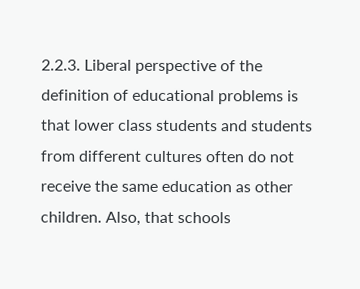2.2.3. Liberal perspective of the definition of educational problems is that lower class students and students from different cultures often do not receive the same education as other children. Also, that schools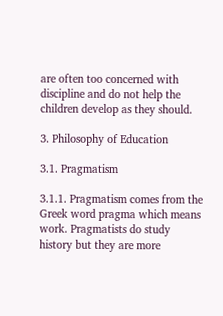are often too concerned with discipline and do not help the children develop as they should.

3. Philosophy of Education

3.1. Pragmatism

3.1.1. Pragmatism comes from the Greek word pragma which means work. Pragmatists do study history but they are more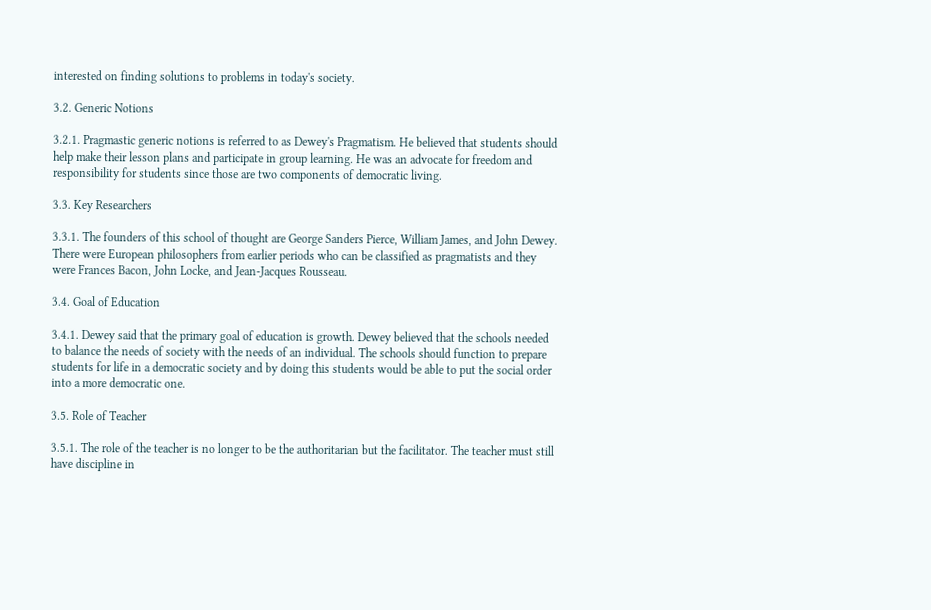interested on finding solutions to problems in today's society.

3.2. Generic Notions

3.2.1. Pragmastic generic notions is referred to as Dewey's Pragmatism. He believed that students should help make their lesson plans and participate in group learning. He was an advocate for freedom and responsibility for students since those are two components of democratic living.

3.3. Key Researchers

3.3.1. The founders of this school of thought are George Sanders Pierce, William James, and John Dewey. There were European philosophers from earlier periods who can be classified as pragmatists and they were Frances Bacon, John Locke, and Jean-Jacques Rousseau.

3.4. Goal of Education

3.4.1. Dewey said that the primary goal of education is growth. Dewey believed that the schools needed to balance the needs of society with the needs of an individual. The schools should function to prepare students for life in a democratic society and by doing this students would be able to put the social order into a more democratic one.

3.5. Role of Teacher

3.5.1. The role of the teacher is no longer to be the authoritarian but the facilitator. The teacher must still have discipline in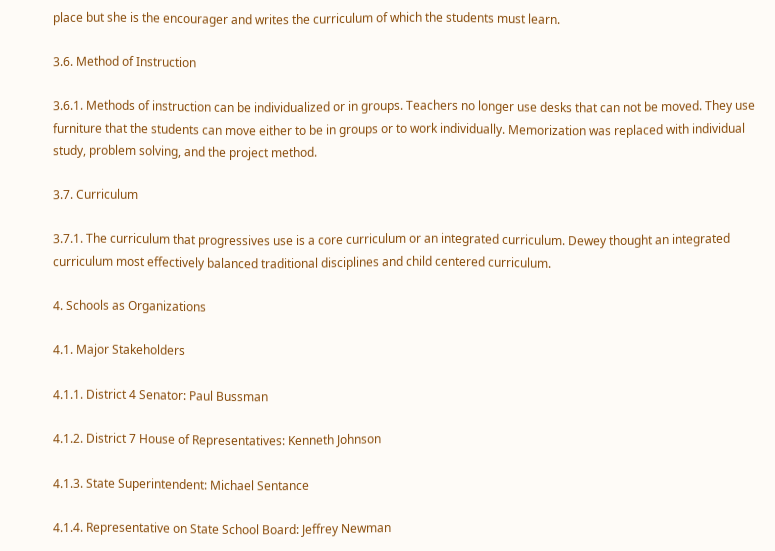place but she is the encourager and writes the curriculum of which the students must learn.

3.6. Method of Instruction

3.6.1. Methods of instruction can be individualized or in groups. Teachers no longer use desks that can not be moved. They use furniture that the students can move either to be in groups or to work individually. Memorization was replaced with individual study, problem solving, and the project method.

3.7. Curriculum

3.7.1. The curriculum that progressives use is a core curriculum or an integrated curriculum. Dewey thought an integrated curriculum most effectively balanced traditional disciplines and child centered curriculum.

4. Schools as Organizations

4.1. Major Stakeholders

4.1.1. District 4 Senator: Paul Bussman

4.1.2. District 7 House of Representatives: Kenneth Johnson

4.1.3. State Superintendent: Michael Sentance

4.1.4. Representative on State School Board: Jeffrey Newman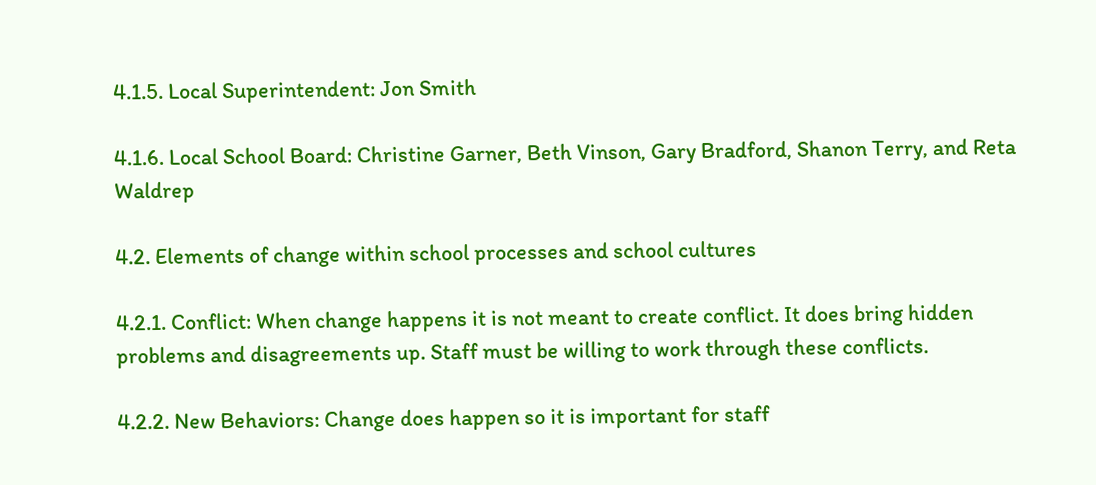4.1.5. Local Superintendent: Jon Smith

4.1.6. Local School Board: Christine Garner, Beth Vinson, Gary Bradford, Shanon Terry, and Reta Waldrep

4.2. Elements of change within school processes and school cultures

4.2.1. Conflict: When change happens it is not meant to create conflict. It does bring hidden problems and disagreements up. Staff must be willing to work through these conflicts.

4.2.2. New Behaviors: Change does happen so it is important for staff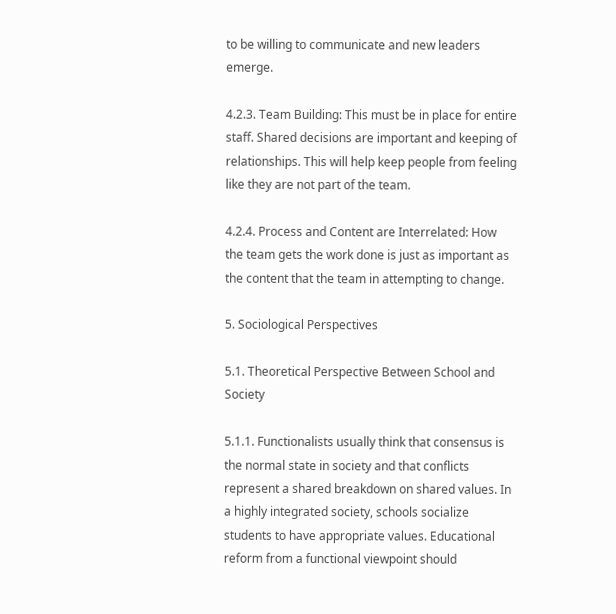to be willing to communicate and new leaders emerge.

4.2.3. Team Building: This must be in place for entire staff. Shared decisions are important and keeping of relationships. This will help keep people from feeling like they are not part of the team.

4.2.4. Process and Content are Interrelated: How the team gets the work done is just as important as the content that the team in attempting to change.

5. Sociological Perspectives

5.1. Theoretical Perspective Between School and Society

5.1.1. Functionalists usually think that consensus is the normal state in society and that conflicts represent a shared breakdown on shared values. In a highly integrated society, schools socialize students to have appropriate values. Educational reform from a functional viewpoint should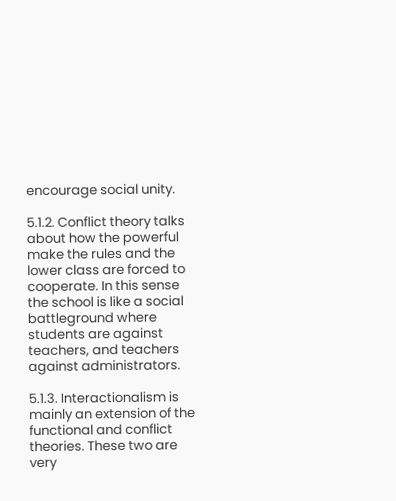encourage social unity.

5.1.2. Conflict theory talks about how the powerful make the rules and the lower class are forced to cooperate. In this sense the school is like a social battleground where students are against teachers, and teachers against administrators.

5.1.3. Interactionalism is mainly an extension of the functional and conflict theories. These two are very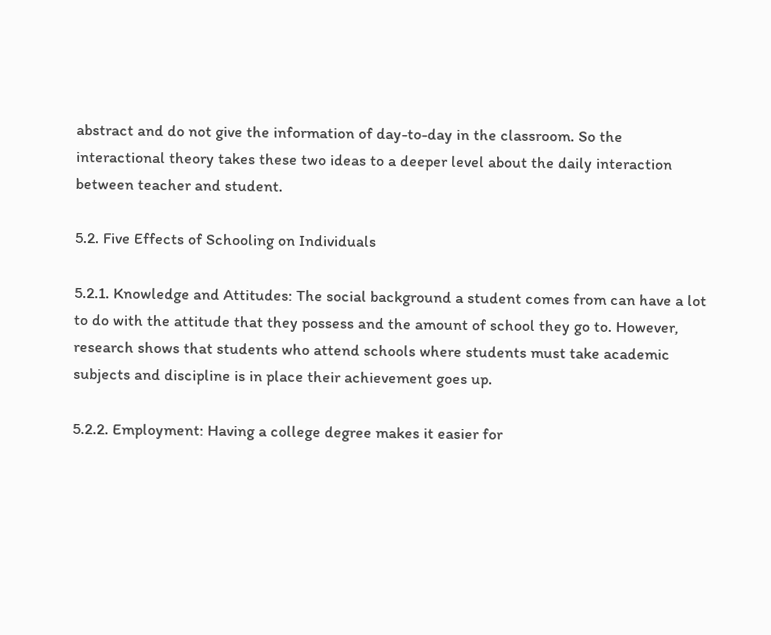abstract and do not give the information of day-to-day in the classroom. So the interactional theory takes these two ideas to a deeper level about the daily interaction between teacher and student.

5.2. Five Effects of Schooling on Individuals

5.2.1. Knowledge and Attitudes: The social background a student comes from can have a lot to do with the attitude that they possess and the amount of school they go to. However, research shows that students who attend schools where students must take academic subjects and discipline is in place their achievement goes up.

5.2.2. Employment: Having a college degree makes it easier for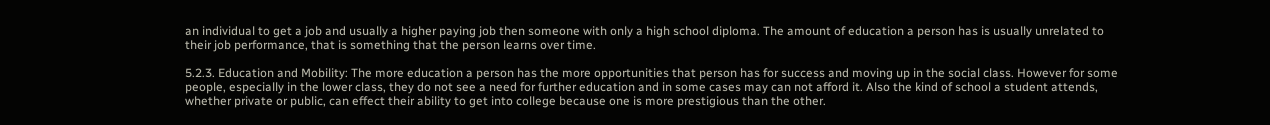an individual to get a job and usually a higher paying job then someone with only a high school diploma. The amount of education a person has is usually unrelated to their job performance, that is something that the person learns over time.

5.2.3. Education and Mobility: The more education a person has the more opportunities that person has for success and moving up in the social class. However for some people, especially in the lower class, they do not see a need for further education and in some cases may can not afford it. Also the kind of school a student attends, whether private or public, can effect their ability to get into college because one is more prestigious than the other.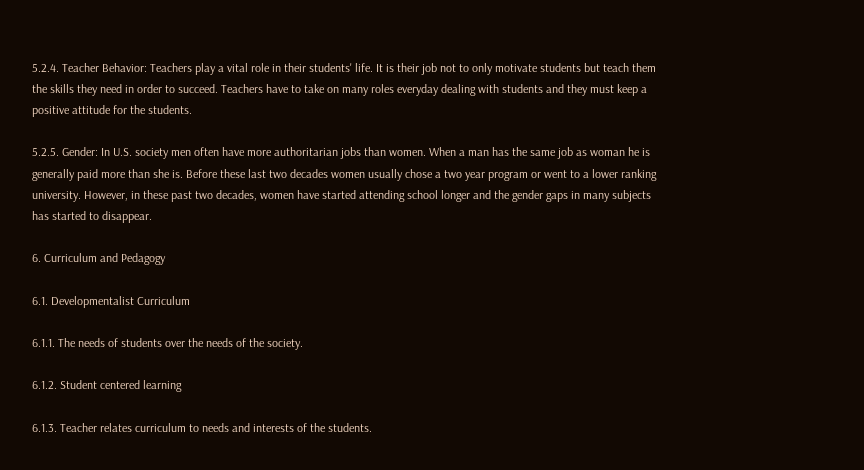5.2.4. Teacher Behavior: Teachers play a vital role in their students' life. It is their job not to only motivate students but teach them the skills they need in order to succeed. Teachers have to take on many roles everyday dealing with students and they must keep a positive attitude for the students.

5.2.5. Gender: In U.S. society men often have more authoritarian jobs than women. When a man has the same job as woman he is generally paid more than she is. Before these last two decades women usually chose a two year program or went to a lower ranking university. However, in these past two decades, women have started attending school longer and the gender gaps in many subjects has started to disappear.

6. Curriculum and Pedagogy

6.1. Developmentalist Curriculum

6.1.1. The needs of students over the needs of the society.

6.1.2. Student centered learning

6.1.3. Teacher relates curriculum to needs and interests of the students.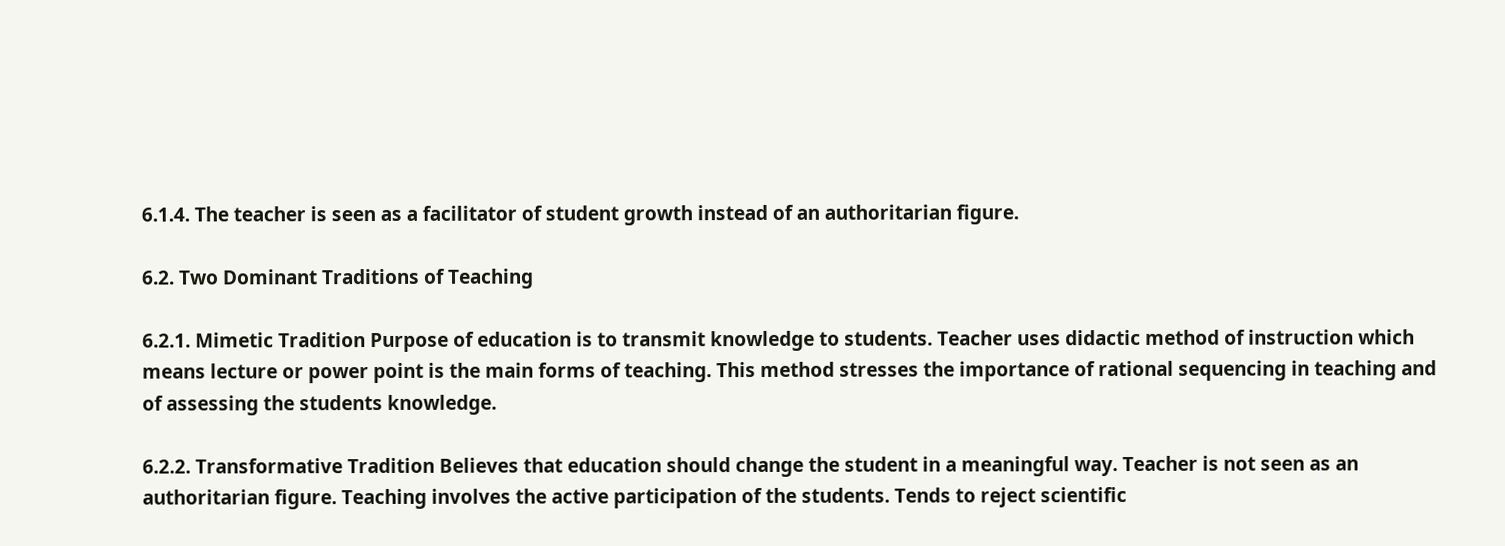6.1.4. The teacher is seen as a facilitator of student growth instead of an authoritarian figure.

6.2. Two Dominant Traditions of Teaching

6.2.1. Mimetic Tradition Purpose of education is to transmit knowledge to students. Teacher uses didactic method of instruction which means lecture or power point is the main forms of teaching. This method stresses the importance of rational sequencing in teaching and of assessing the students knowledge.

6.2.2. Transformative Tradition Believes that education should change the student in a meaningful way. Teacher is not seen as an authoritarian figure. Teaching involves the active participation of the students. Tends to reject scientific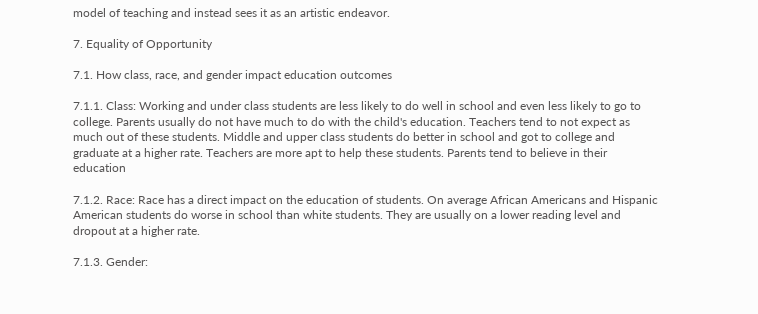model of teaching and instead sees it as an artistic endeavor.

7. Equality of Opportunity

7.1. How class, race, and gender impact education outcomes

7.1.1. Class: Working and under class students are less likely to do well in school and even less likely to go to college. Parents usually do not have much to do with the child's education. Teachers tend to not expect as much out of these students. Middle and upper class students do better in school and got to college and graduate at a higher rate. Teachers are more apt to help these students. Parents tend to believe in their education

7.1.2. Race: Race has a direct impact on the education of students. On average African Americans and Hispanic American students do worse in school than white students. They are usually on a lower reading level and dropout at a higher rate.

7.1.3. Gender: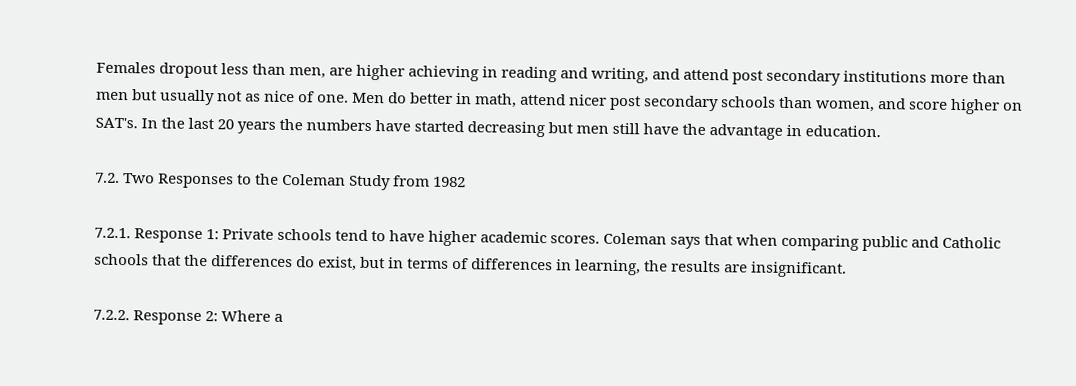Females dropout less than men, are higher achieving in reading and writing, and attend post secondary institutions more than men but usually not as nice of one. Men do better in math, attend nicer post secondary schools than women, and score higher on SAT's. In the last 20 years the numbers have started decreasing but men still have the advantage in education.

7.2. Two Responses to the Coleman Study from 1982

7.2.1. Response 1: Private schools tend to have higher academic scores. Coleman says that when comparing public and Catholic schools that the differences do exist, but in terms of differences in learning, the results are insignificant.

7.2.2. Response 2: Where a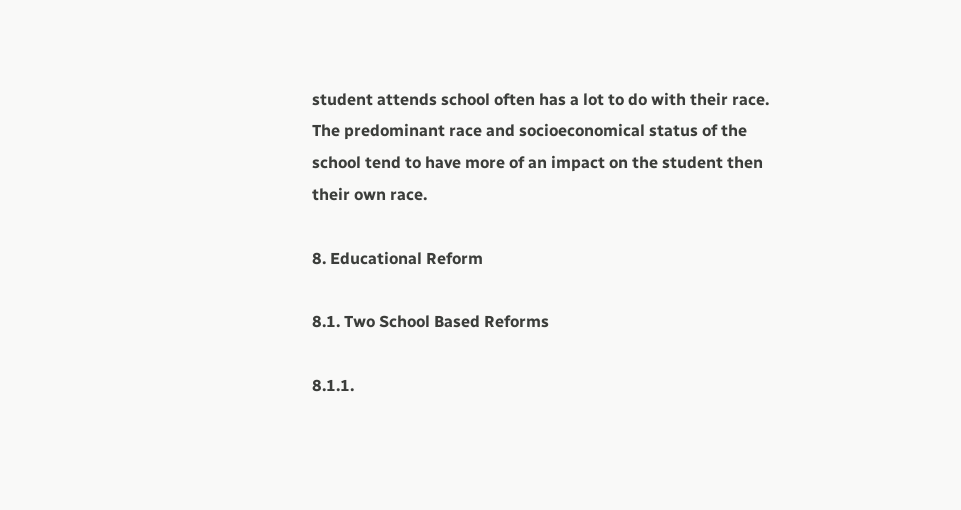student attends school often has a lot to do with their race. The predominant race and socioeconomical status of the school tend to have more of an impact on the student then their own race.

8. Educational Reform

8.1. Two School Based Reforms

8.1.1.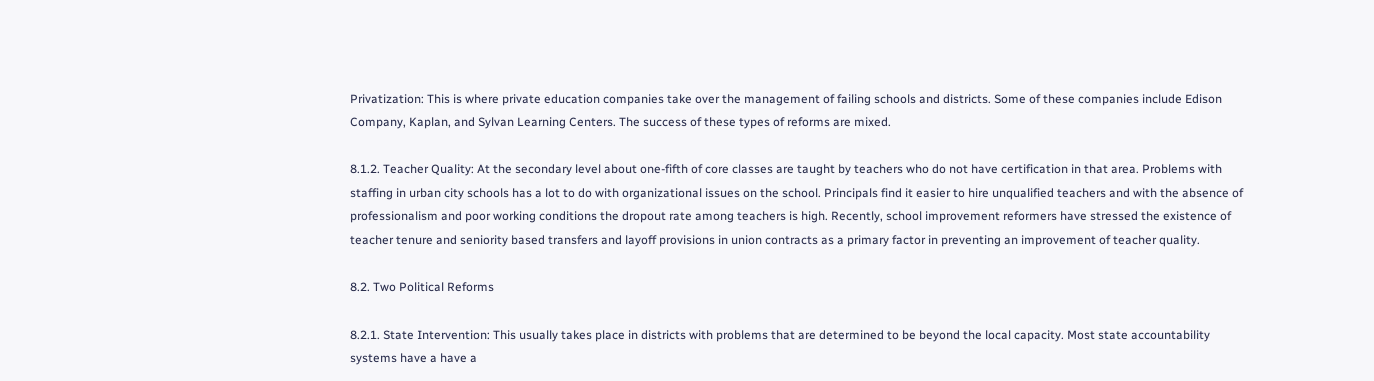Privatization: This is where private education companies take over the management of failing schools and districts. Some of these companies include Edison Company, Kaplan, and Sylvan Learning Centers. The success of these types of reforms are mixed.

8.1.2. Teacher Quality: At the secondary level about one-fifth of core classes are taught by teachers who do not have certification in that area. Problems with staffing in urban city schools has a lot to do with organizational issues on the school. Principals find it easier to hire unqualified teachers and with the absence of professionalism and poor working conditions the dropout rate among teachers is high. Recently, school improvement reformers have stressed the existence of teacher tenure and seniority based transfers and layoff provisions in union contracts as a primary factor in preventing an improvement of teacher quality.

8.2. Two Political Reforms

8.2.1. State Intervention: This usually takes place in districts with problems that are determined to be beyond the local capacity. Most state accountability systems have a have a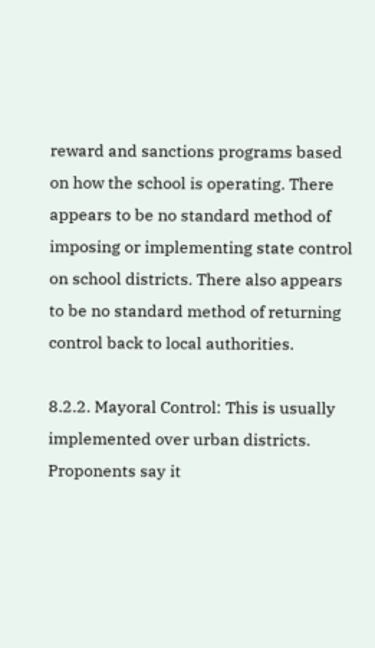reward and sanctions programs based on how the school is operating. There appears to be no standard method of imposing or implementing state control on school districts. There also appears to be no standard method of returning control back to local authorities.

8.2.2. Mayoral Control: This is usually implemented over urban districts. Proponents say it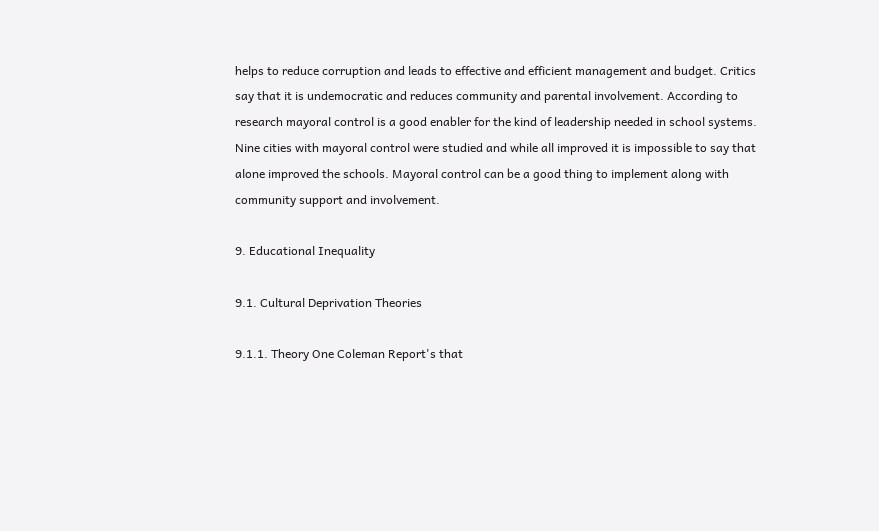helps to reduce corruption and leads to effective and efficient management and budget. Critics say that it is undemocratic and reduces community and parental involvement. According to research mayoral control is a good enabler for the kind of leadership needed in school systems. Nine cities with mayoral control were studied and while all improved it is impossible to say that alone improved the schools. Mayoral control can be a good thing to implement along with community support and involvement.

9. Educational Inequality

9.1. Cultural Deprivation Theories

9.1.1. Theory One Coleman Report's that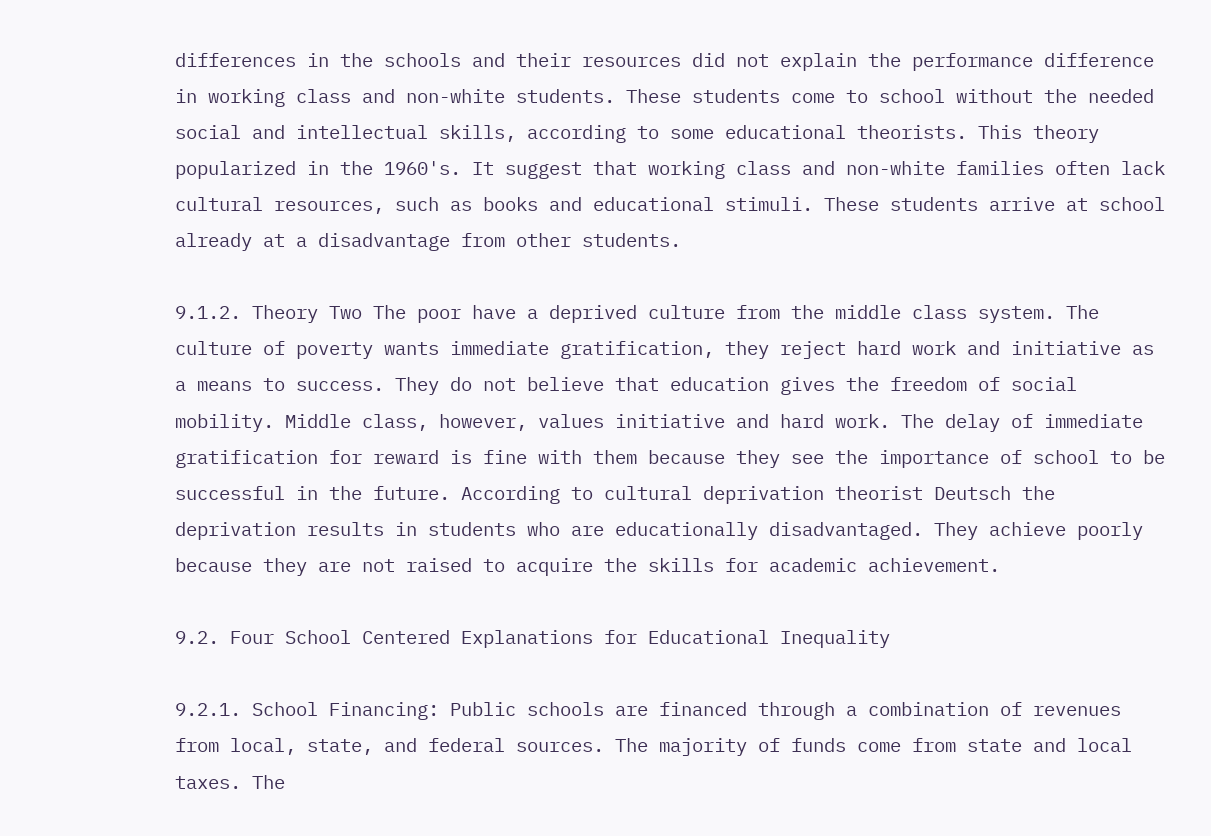differences in the schools and their resources did not explain the performance difference in working class and non-white students. These students come to school without the needed social and intellectual skills, according to some educational theorists. This theory popularized in the 1960's. It suggest that working class and non-white families often lack cultural resources, such as books and educational stimuli. These students arrive at school already at a disadvantage from other students.

9.1.2. Theory Two The poor have a deprived culture from the middle class system. The culture of poverty wants immediate gratification, they reject hard work and initiative as a means to success. They do not believe that education gives the freedom of social mobility. Middle class, however, values initiative and hard work. The delay of immediate gratification for reward is fine with them because they see the importance of school to be successful in the future. According to cultural deprivation theorist Deutsch the deprivation results in students who are educationally disadvantaged. They achieve poorly because they are not raised to acquire the skills for academic achievement.

9.2. Four School Centered Explanations for Educational Inequality

9.2.1. School Financing: Public schools are financed through a combination of revenues from local, state, and federal sources. The majority of funds come from state and local taxes. The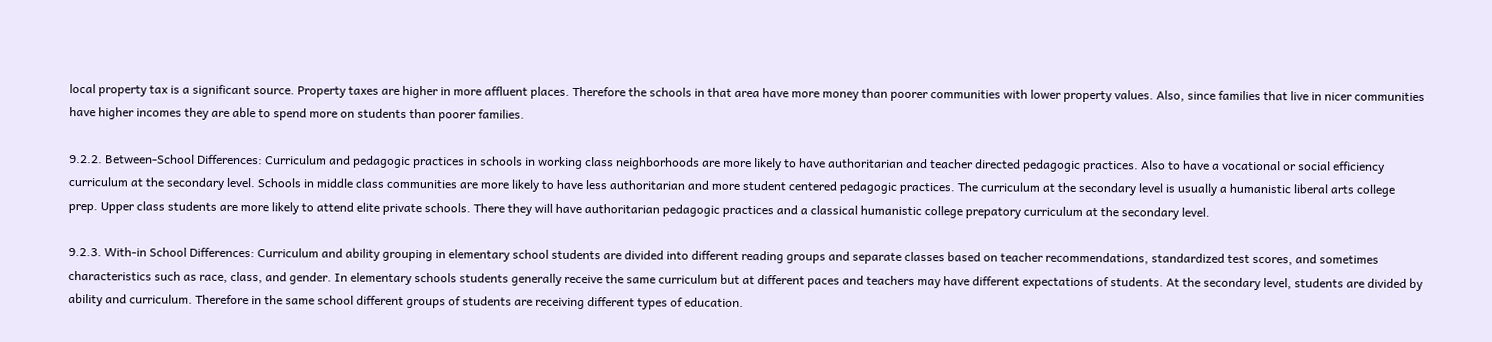local property tax is a significant source. Property taxes are higher in more affluent places. Therefore the schools in that area have more money than poorer communities with lower property values. Also, since families that live in nicer communities have higher incomes they are able to spend more on students than poorer families.

9.2.2. Between-School Differences: Curriculum and pedagogic practices in schools in working class neighborhoods are more likely to have authoritarian and teacher directed pedagogic practices. Also to have a vocational or social efficiency curriculum at the secondary level. Schools in middle class communities are more likely to have less authoritarian and more student centered pedagogic practices. The curriculum at the secondary level is usually a humanistic liberal arts college prep. Upper class students are more likely to attend elite private schools. There they will have authoritarian pedagogic practices and a classical humanistic college prepatory curriculum at the secondary level.

9.2.3. With-in School Differences: Curriculum and ability grouping in elementary school students are divided into different reading groups and separate classes based on teacher recommendations, standardized test scores, and sometimes characteristics such as race, class, and gender. In elementary schools students generally receive the same curriculum but at different paces and teachers may have different expectations of students. At the secondary level, students are divided by ability and curriculum. Therefore in the same school different groups of students are receiving different types of education.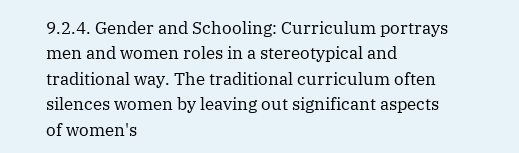9.2.4. Gender and Schooling: Curriculum portrays men and women roles in a stereotypical and traditional way. The traditional curriculum often silences women by leaving out significant aspects of women's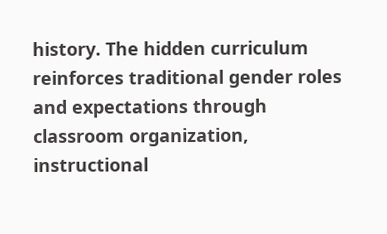history. The hidden curriculum reinforces traditional gender roles and expectations through classroom organization, instructional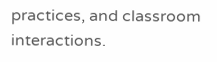practices, and classroom interactions.